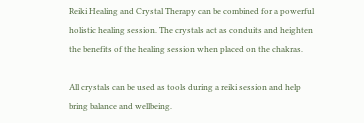Reiki Healing and Crystal Therapy can be combined for a powerful holistic healing session. The crystals act as conduits and heighten the benefits of the healing session when placed on the chakras.

All crystals can be used as tools during a reiki session and help bring balance and wellbeing.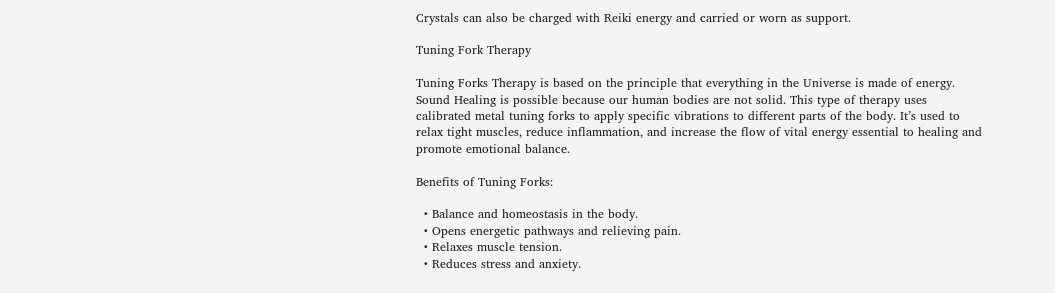Crystals can also be charged with Reiki energy and carried or worn as support.

Tuning Fork Therapy

Tuning Forks Therapy is based on the principle that everything in the Universe is made of energy. Sound Healing is possible because our human bodies are not solid. This type of therapy uses calibrated metal tuning forks to apply specific vibrations to different parts of the body. It’s used to relax tight muscles, reduce inflammation, and increase the flow of vital energy essential to healing and promote emotional balance.

Benefits of Tuning Forks:

  • Balance and homeostasis in the body.
  • Opens energetic pathways and relieving pain.
  • Relaxes muscle tension.
  • Reduces stress and anxiety.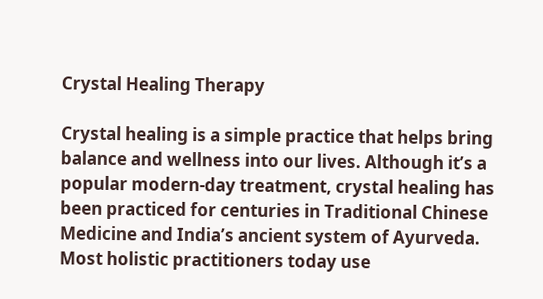Crystal Healing Therapy

Crystal healing is a simple practice that helps bring balance and wellness into our lives. Although it’s a popular modern-day treatment, crystal healing has been practiced for centuries in Traditional Chinese Medicine and India’s ancient system of Ayurveda. Most holistic practitioners today use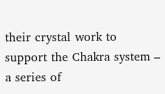their crystal work to support the Chakra system – a series of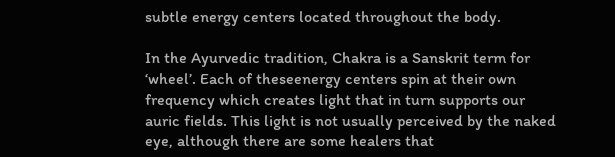subtle energy centers located throughout the body.

In the Ayurvedic tradition, Chakra is a Sanskrit term for ‘wheel’. Each of theseenergy centers spin at their own frequency which creates light that in turn supports our auric fields. This light is not usually perceived by the naked eye, although there are some healers that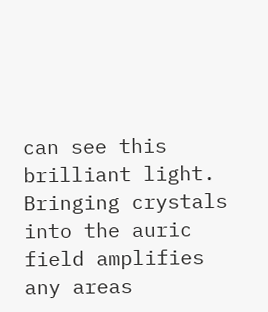can see this brilliant light. Bringing crystals into the auric field amplifies any areas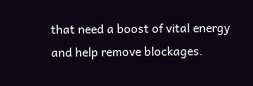that need a boost of vital energy and help remove blockages.